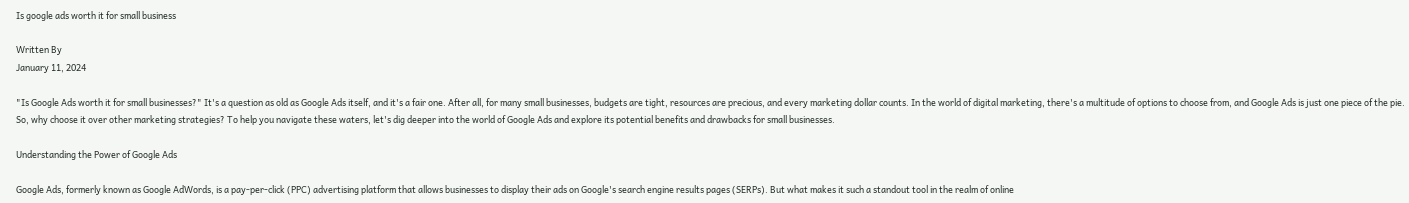Is google ads worth it for small business

Written By
January 11, 2024

"Is Google Ads worth it for small businesses?" It's a question as old as Google Ads itself, and it's a fair one. After all, for many small businesses, budgets are tight, resources are precious, and every marketing dollar counts. In the world of digital marketing, there's a multitude of options to choose from, and Google Ads is just one piece of the pie. So, why choose it over other marketing strategies? To help you navigate these waters, let's dig deeper into the world of Google Ads and explore its potential benefits and drawbacks for small businesses.

Understanding the Power of Google Ads

Google Ads, formerly known as Google AdWords, is a pay-per-click (PPC) advertising platform that allows businesses to display their ads on Google's search engine results pages (SERPs). But what makes it such a standout tool in the realm of online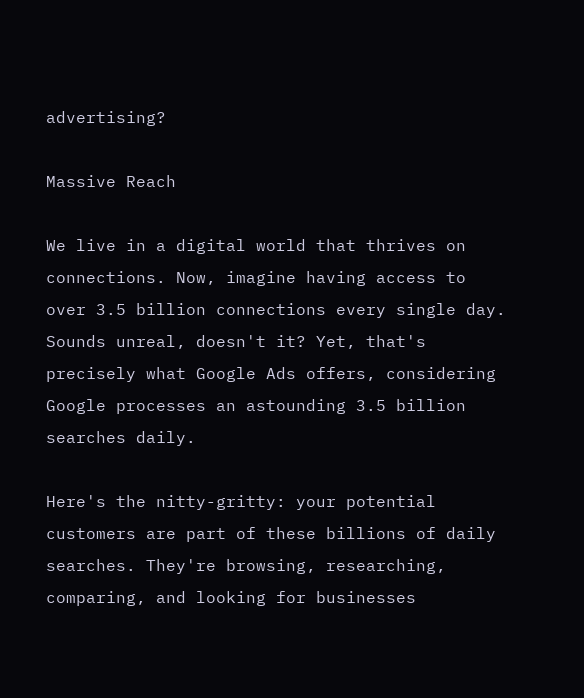advertising?

Massive Reach

We live in a digital world that thrives on connections. Now, imagine having access to over 3.5 billion connections every single day. Sounds unreal, doesn't it? Yet, that's precisely what Google Ads offers, considering Google processes an astounding 3.5 billion searches daily.

Here's the nitty-gritty: your potential customers are part of these billions of daily searches. They're browsing, researching, comparing, and looking for businesses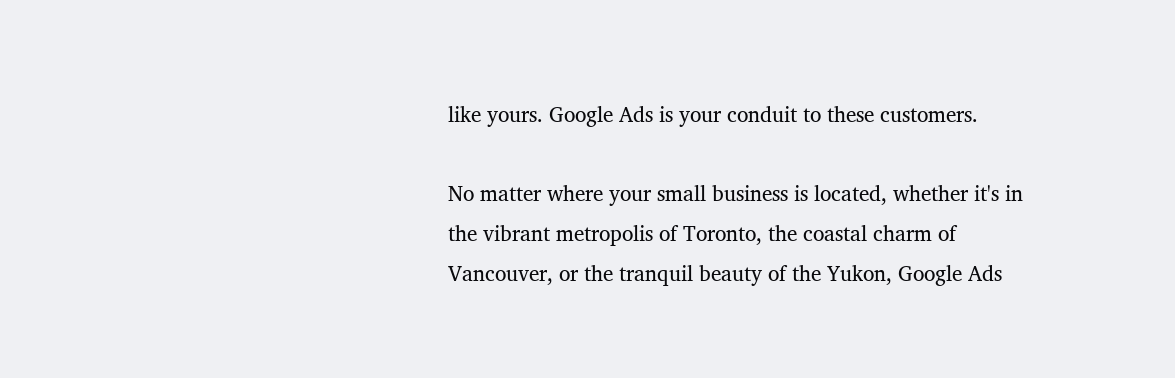like yours. Google Ads is your conduit to these customers.

No matter where your small business is located, whether it's in the vibrant metropolis of Toronto, the coastal charm of Vancouver, or the tranquil beauty of the Yukon, Google Ads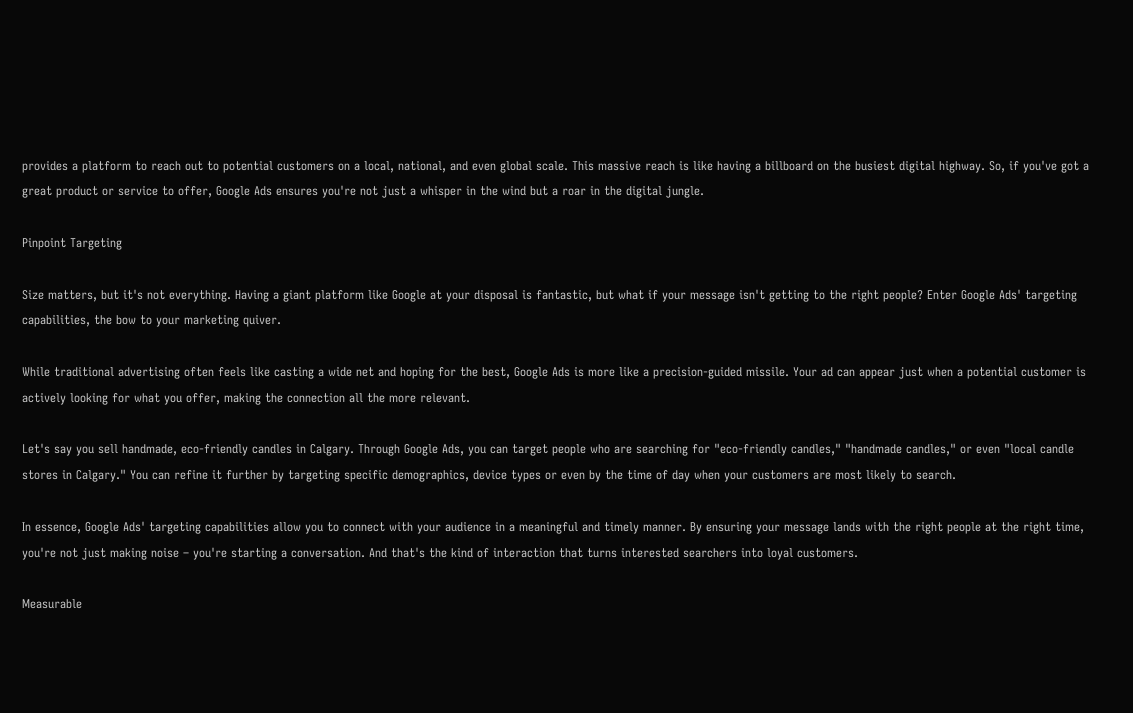provides a platform to reach out to potential customers on a local, national, and even global scale. This massive reach is like having a billboard on the busiest digital highway. So, if you've got a great product or service to offer, Google Ads ensures you're not just a whisper in the wind but a roar in the digital jungle.

Pinpoint Targeting

Size matters, but it's not everything. Having a giant platform like Google at your disposal is fantastic, but what if your message isn't getting to the right people? Enter Google Ads' targeting capabilities, the bow to your marketing quiver.

While traditional advertising often feels like casting a wide net and hoping for the best, Google Ads is more like a precision-guided missile. Your ad can appear just when a potential customer is actively looking for what you offer, making the connection all the more relevant.

Let's say you sell handmade, eco-friendly candles in Calgary. Through Google Ads, you can target people who are searching for "eco-friendly candles," "handmade candles," or even "local candle stores in Calgary." You can refine it further by targeting specific demographics, device types or even by the time of day when your customers are most likely to search.

In essence, Google Ads' targeting capabilities allow you to connect with your audience in a meaningful and timely manner. By ensuring your message lands with the right people at the right time, you're not just making noise – you're starting a conversation. And that's the kind of interaction that turns interested searchers into loyal customers.

Measurable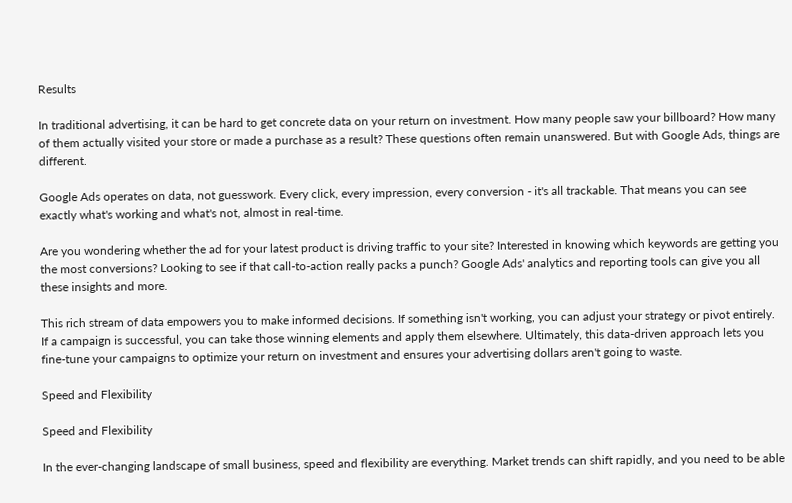Results

In traditional advertising, it can be hard to get concrete data on your return on investment. How many people saw your billboard? How many of them actually visited your store or made a purchase as a result? These questions often remain unanswered. But with Google Ads, things are different.

Google Ads operates on data, not guesswork. Every click, every impression, every conversion - it's all trackable. That means you can see exactly what's working and what's not, almost in real-time.

Are you wondering whether the ad for your latest product is driving traffic to your site? Interested in knowing which keywords are getting you the most conversions? Looking to see if that call-to-action really packs a punch? Google Ads' analytics and reporting tools can give you all these insights and more.

This rich stream of data empowers you to make informed decisions. If something isn't working, you can adjust your strategy or pivot entirely. If a campaign is successful, you can take those winning elements and apply them elsewhere. Ultimately, this data-driven approach lets you fine-tune your campaigns to optimize your return on investment and ensures your advertising dollars aren't going to waste.

Speed and Flexibility

Speed and Flexibility

In the ever-changing landscape of small business, speed and flexibility are everything. Market trends can shift rapidly, and you need to be able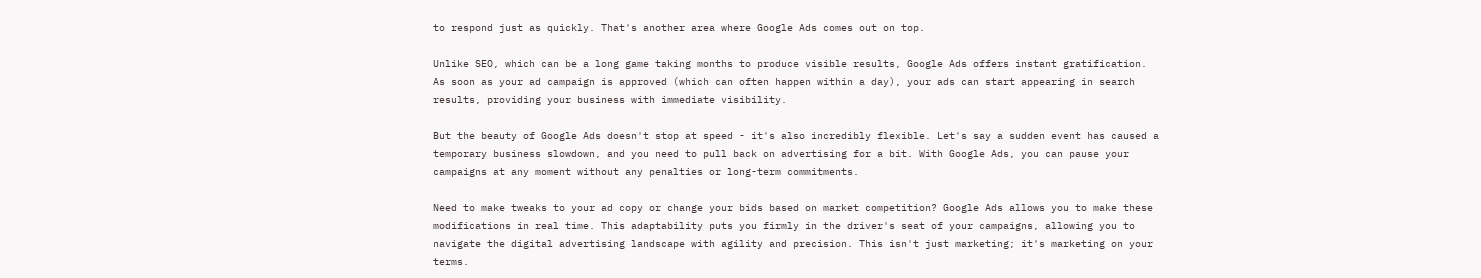to respond just as quickly. That's another area where Google Ads comes out on top.

Unlike SEO, which can be a long game taking months to produce visible results, Google Ads offers instant gratification. As soon as your ad campaign is approved (which can often happen within a day), your ads can start appearing in search results, providing your business with immediate visibility.

But the beauty of Google Ads doesn't stop at speed - it's also incredibly flexible. Let's say a sudden event has caused a temporary business slowdown, and you need to pull back on advertising for a bit. With Google Ads, you can pause your campaigns at any moment without any penalties or long-term commitments.

Need to make tweaks to your ad copy or change your bids based on market competition? Google Ads allows you to make these modifications in real time. This adaptability puts you firmly in the driver's seat of your campaigns, allowing you to navigate the digital advertising landscape with agility and precision. This isn't just marketing; it's marketing on your terms.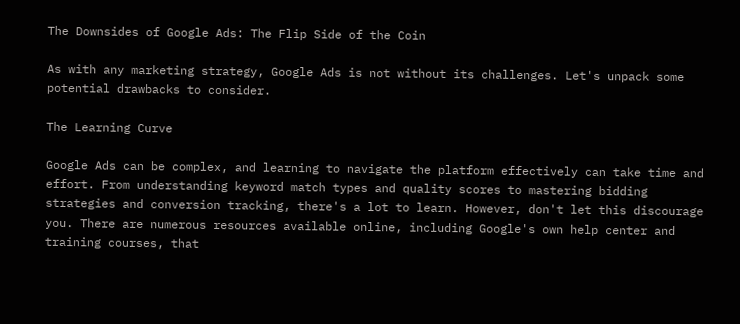The Downsides of Google Ads: The Flip Side of the Coin

As with any marketing strategy, Google Ads is not without its challenges. Let's unpack some potential drawbacks to consider.

The Learning Curve

Google Ads can be complex, and learning to navigate the platform effectively can take time and effort. From understanding keyword match types and quality scores to mastering bidding strategies and conversion tracking, there's a lot to learn. However, don't let this discourage you. There are numerous resources available online, including Google's own help center and training courses, that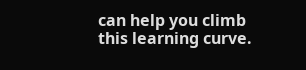can help you climb this learning curve.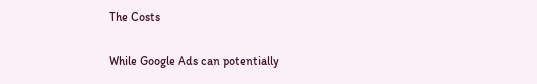The Costs

While Google Ads can potentially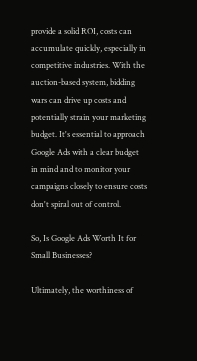provide a solid ROI, costs can accumulate quickly, especially in competitive industries. With the auction-based system, bidding wars can drive up costs and potentially strain your marketing budget. It's essential to approach Google Ads with a clear budget in mind and to monitor your campaigns closely to ensure costs don't spiral out of control.

So, Is Google Ads Worth It for Small Businesses?

Ultimately, the worthiness of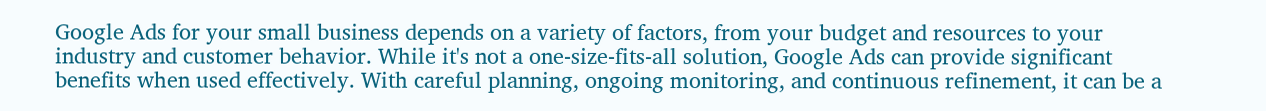Google Ads for your small business depends on a variety of factors, from your budget and resources to your industry and customer behavior. While it's not a one-size-fits-all solution, Google Ads can provide significant benefits when used effectively. With careful planning, ongoing monitoring, and continuous refinement, it can be a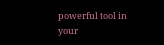powerful tool in your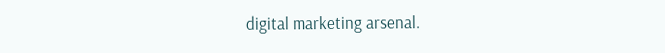digital marketing arsenal.